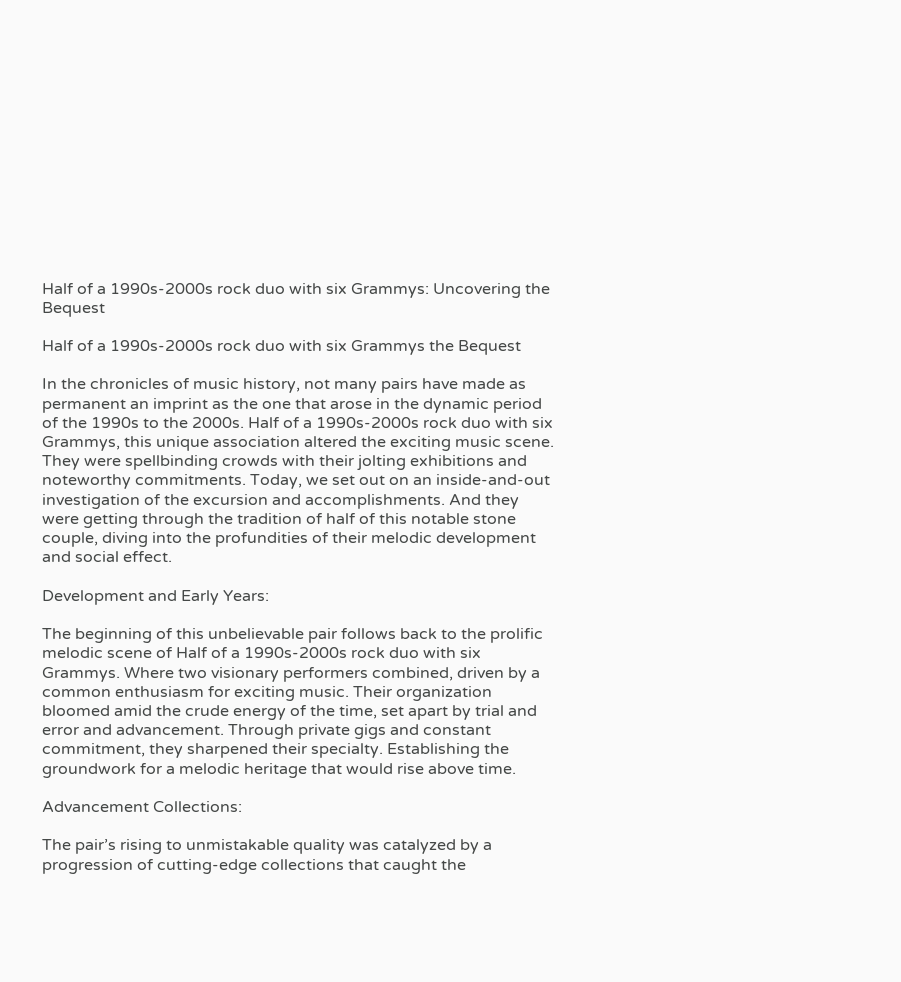Half of a 1990s-2000s rock duo with six Grammys: Uncovering the Bequest

Half of a 1990s-2000s rock duo with six Grammys the Bequest

In the chronicles of music history, not many pairs have made as permanent an imprint as the one that arose in the dynamic period of the 1990s to the 2000s. Half of a 1990s-2000s rock duo with six Grammys, this unique association altered the exciting music scene. They were spellbinding crowds with their jolting exhibitions and noteworthy commitments. Today, we set out on an inside-and-out investigation of the excursion and accomplishments. And they were getting through the tradition of half of this notable stone couple, diving into the profundities of their melodic development and social effect.

Development and Early Years:

The beginning of this unbelievable pair follows back to the prolific melodic scene of Half of a 1990s-2000s rock duo with six Grammys. Where two visionary performers combined, driven by a common enthusiasm for exciting music. Their organization bloomed amid the crude energy of the time, set apart by trial and error and advancement. Through private gigs and constant commitment, they sharpened their specialty. Establishing the groundwork for a melodic heritage that would rise above time.

Advancement Collections:

The pair’s rising to unmistakable quality was catalyzed by a progression of cutting-edge collections that caught the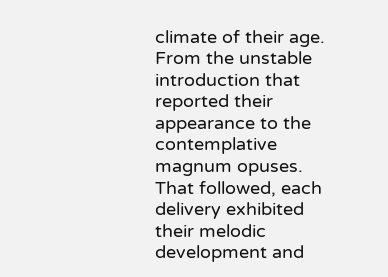climate of their age. From the unstable introduction that reported their appearance to the contemplative magnum opuses. That followed, each delivery exhibited their melodic development and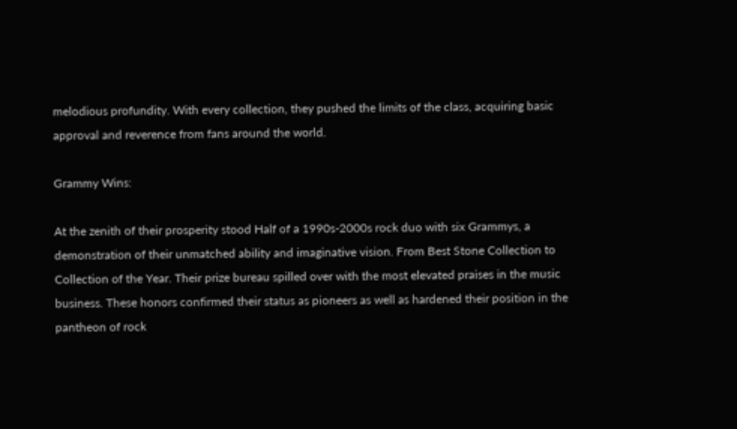melodious profundity. With every collection, they pushed the limits of the class, acquiring basic approval and reverence from fans around the world.

Grammy Wins:

At the zenith of their prosperity stood Half of a 1990s-2000s rock duo with six Grammys, a demonstration of their unmatched ability and imaginative vision. From Best Stone Collection to Collection of the Year. Their prize bureau spilled over with the most elevated praises in the music business. These honors confirmed their status as pioneers as well as hardened their position in the pantheon of rock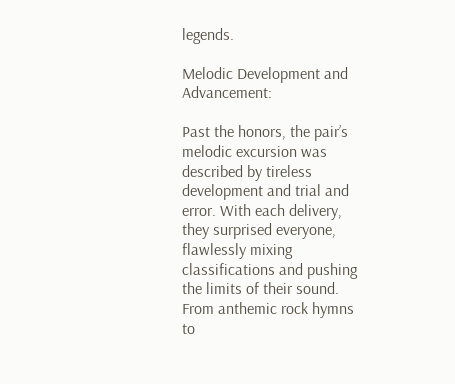legends.

Melodic Development and Advancement:

Past the honors, the pair’s melodic excursion was described by tireless development and trial and error. With each delivery, they surprised everyone, flawlessly mixing classifications and pushing the limits of their sound. From anthemic rock hymns to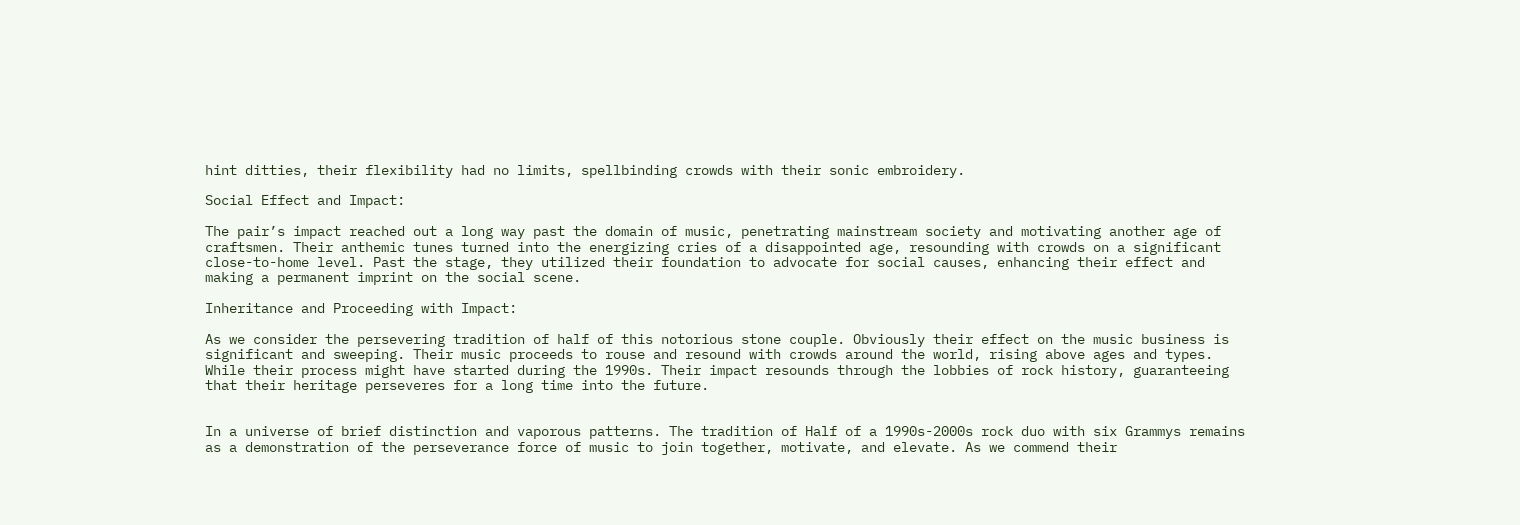hint ditties, their flexibility had no limits, spellbinding crowds with their sonic embroidery.

Social Effect and Impact:

The pair’s impact reached out a long way past the domain of music, penetrating mainstream society and motivating another age of craftsmen. Their anthemic tunes turned into the energizing cries of a disappointed age, resounding with crowds on a significant close-to-home level. Past the stage, they utilized their foundation to advocate for social causes, enhancing their effect and making a permanent imprint on the social scene.

Inheritance and Proceeding with Impact:

As we consider the persevering tradition of half of this notorious stone couple. Obviously their effect on the music business is significant and sweeping. Their music proceeds to rouse and resound with crowds around the world, rising above ages and types. While their process might have started during the 1990s. Their impact resounds through the lobbies of rock history, guaranteeing that their heritage perseveres for a long time into the future.


In a universe of brief distinction and vaporous patterns. The tradition of Half of a 1990s-2000s rock duo with six Grammys remains as a demonstration of the perseverance force of music to join together, motivate, and elevate. As we commend their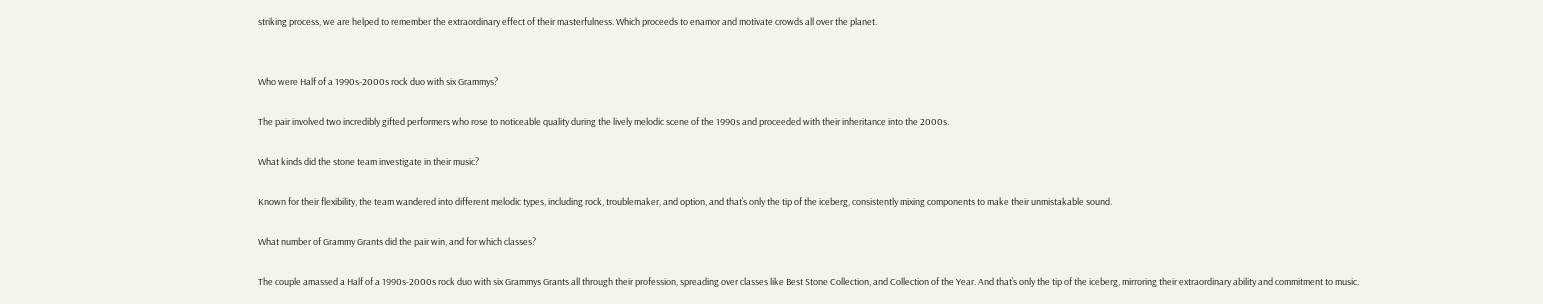striking process, we are helped to remember the extraordinary effect of their masterfulness. Which proceeds to enamor and motivate crowds all over the planet.


Who were Half of a 1990s-2000s rock duo with six Grammys?

The pair involved two incredibly gifted performers who rose to noticeable quality during the lively melodic scene of the 1990s and proceeded with their inheritance into the 2000s.

What kinds did the stone team investigate in their music?

Known for their flexibility, the team wandered into different melodic types, including rock, troublemaker, and option, and that’s only the tip of the iceberg, consistently mixing components to make their unmistakable sound.

What number of Grammy Grants did the pair win, and for which classes?

The couple amassed a Half of a 1990s-2000s rock duo with six Grammys Grants all through their profession, spreading over classes like Best Stone Collection, and Collection of the Year. And that’s only the tip of the iceberg, mirroring their extraordinary ability and commitment to music.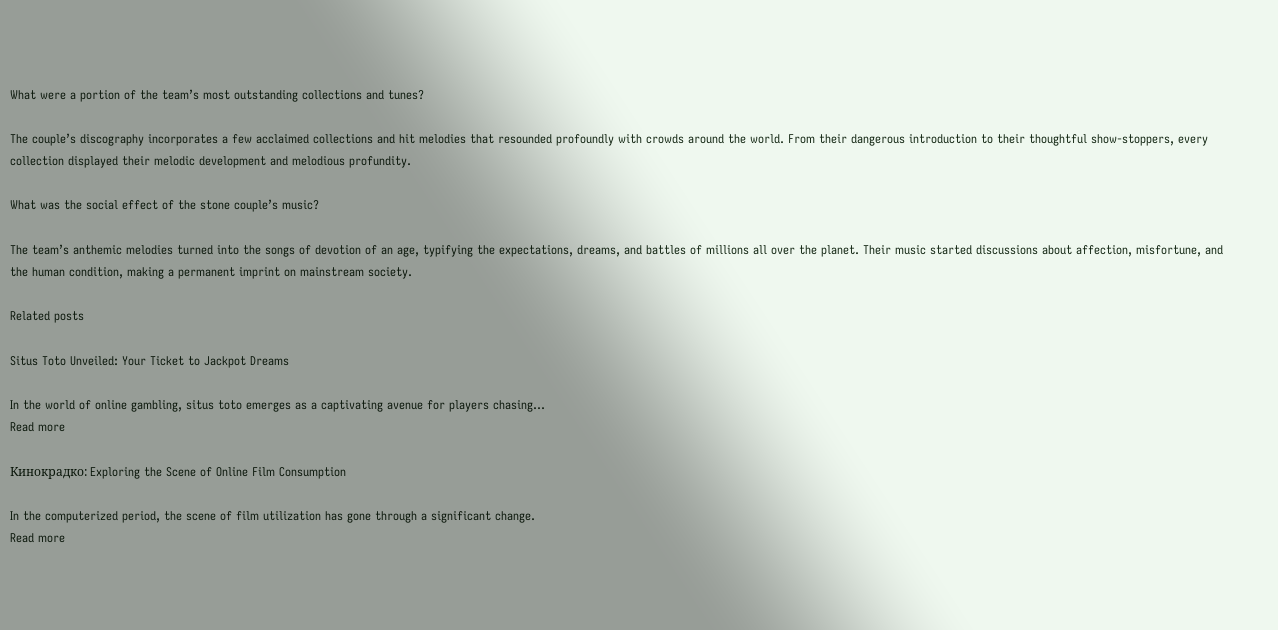What were a portion of the team’s most outstanding collections and tunes?

The couple’s discography incorporates a few acclaimed collections and hit melodies that resounded profoundly with crowds around the world. From their dangerous introduction to their thoughtful show-stoppers, every collection displayed their melodic development and melodious profundity.

What was the social effect of the stone couple’s music?

The team’s anthemic melodies turned into the songs of devotion of an age, typifying the expectations, dreams, and battles of millions all over the planet. Their music started discussions about affection, misfortune, and the human condition, making a permanent imprint on mainstream society.

Related posts

Situs Toto Unveiled: Your Ticket to Jackpot Dreams

In the world of online gambling, situs toto emerges as a captivating avenue for players chasing…
Read more

Кинокрадко: Exploring the Scene of Online Film Consumption

In the computerized period, the scene of film utilization has gone through a significant change.
Read more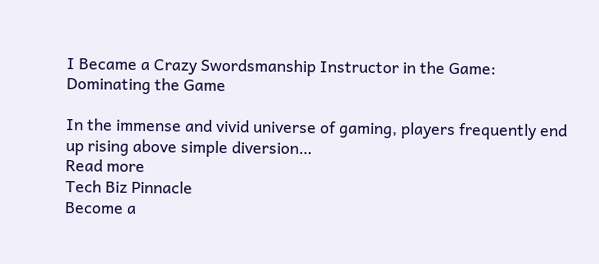I Became a Crazy Swordsmanship Instructor in the Game: Dominating the Game

In the immense and vivid universe of gaming, players frequently end up rising above simple diversion…
Read more
Tech Biz Pinnacle
Become a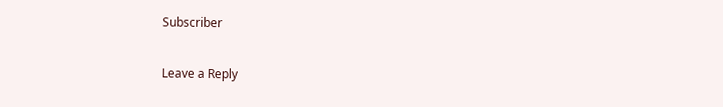Subscriber

Leave a Reply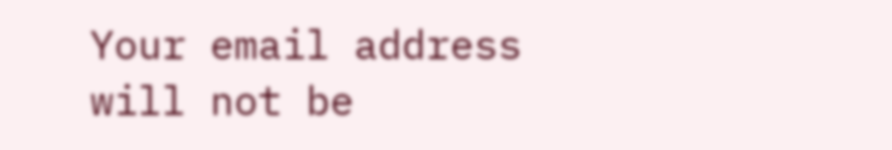Your email address will not be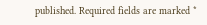published. Required fields are marked *